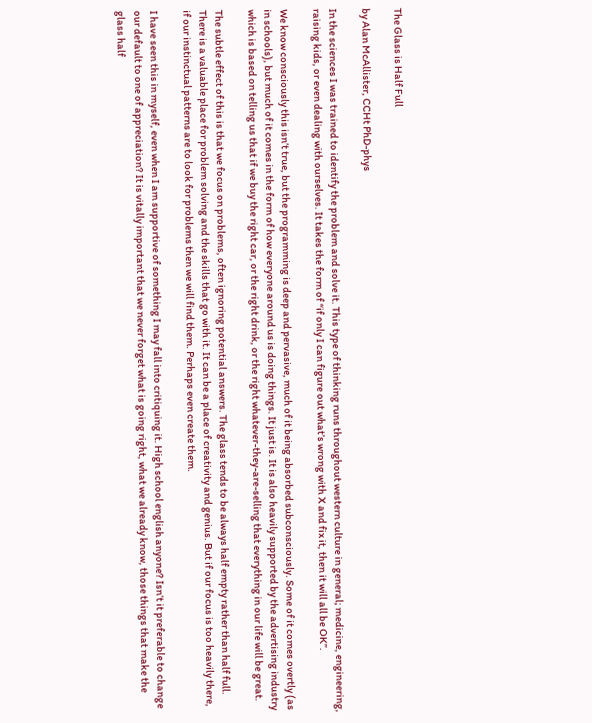The Glass is Half Full

by Alan McAllister, CCHt PhD-phys

In the sciences I was trained to identify the problem and solve it. This type of thinking runs throughout western culture in general; medicine, engineering, raising kids, or even dealing with ourselves. It takes the form of “if only I can figure out what’s wrong with X and fix it, then it will all be OK”.

We know consciously this isn’t true, but the programming is deep and pervasive, much of it being absorbed subconsciously. Some of it comes overtly (as in schools), but much of it comes in the form of how everyone around us is doing things. It just is. It is also heavily supported by the advertising industry which is based on telling us that if we buy the right car, or the right drink, or the right whatever-they-are-selling that everything in our life will be great.

The subtle effect of this is that we focus on problems, often ignoring potential answers. The glass tends to be always half empty rather than half full. There is a valuable place for problem solving and the skills that go with it. It can be a place of creativity and genius. But if our focus is too heavily there, if our instinctual patterns are to look for problems then we will find them. Perhaps even create them.

I have seen this in myself, even when I am supportive of something I may fall into critiquing it. High school english anyone? Isn’t it preferable to change our default to one of appreciation? It is vitally important that we never forget what is going right, what we already know, those things that make the glass half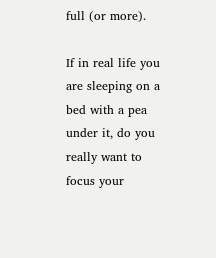full (or more).

If in real life you are sleeping on a bed with a pea under it, do you really want to focus your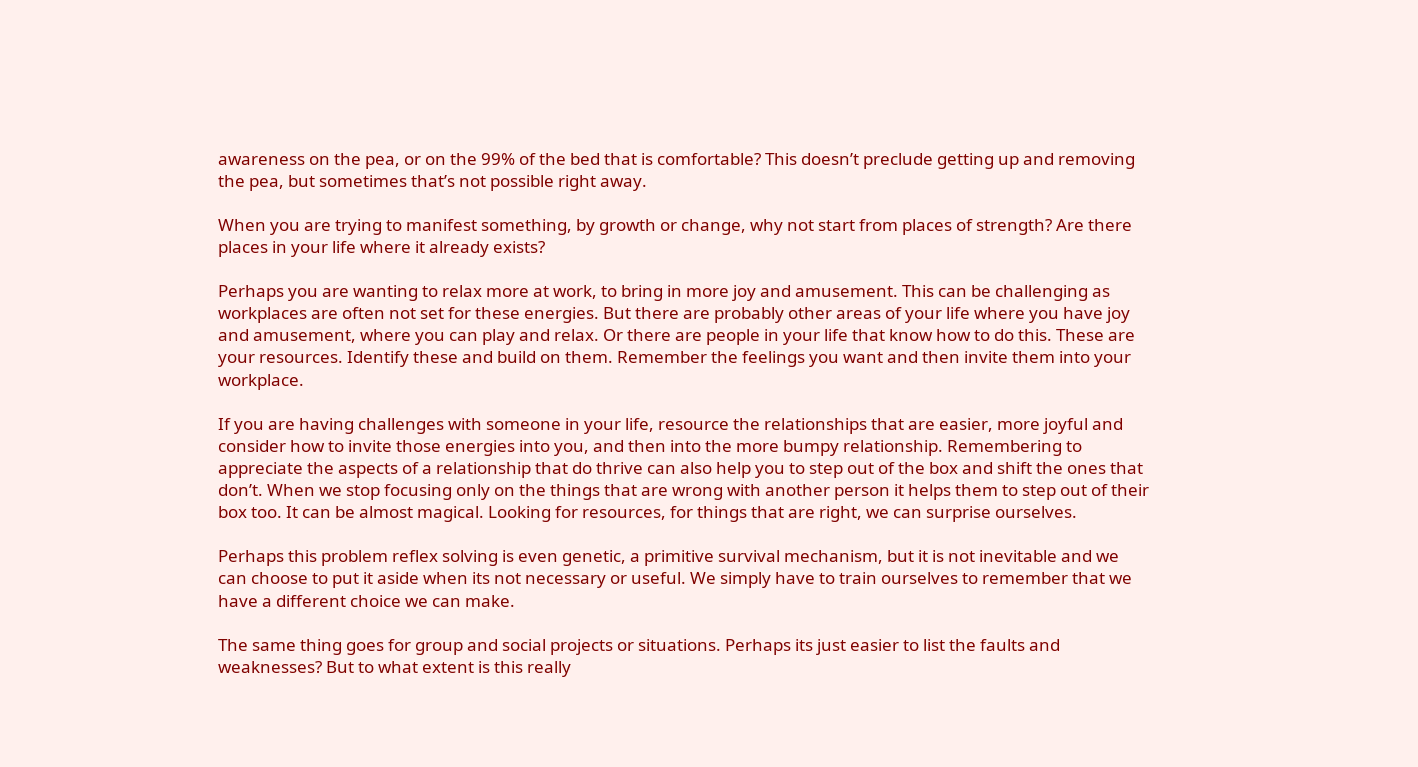awareness on the pea, or on the 99% of the bed that is comfortable? This doesn’t preclude getting up and removing the pea, but sometimes that’s not possible right away.

When you are trying to manifest something, by growth or change, why not start from places of strength? Are there places in your life where it already exists?

Perhaps you are wanting to relax more at work, to bring in more joy and amusement. This can be challenging as workplaces are often not set for these energies. But there are probably other areas of your life where you have joy and amusement, where you can play and relax. Or there are people in your life that know how to do this. These are your resources. Identify these and build on them. Remember the feelings you want and then invite them into your workplace.

If you are having challenges with someone in your life, resource the relationships that are easier, more joyful and consider how to invite those energies into you, and then into the more bumpy relationship. Remembering to appreciate the aspects of a relationship that do thrive can also help you to step out of the box and shift the ones that don’t. When we stop focusing only on the things that are wrong with another person it helps them to step out of their box too. It can be almost magical. Looking for resources, for things that are right, we can surprise ourselves.

Perhaps this problem reflex solving is even genetic, a primitive survival mechanism, but it is not inevitable and we can choose to put it aside when its not necessary or useful. We simply have to train ourselves to remember that we have a different choice we can make.

The same thing goes for group and social projects or situations. Perhaps its just easier to list the faults and weaknesses? But to what extent is this really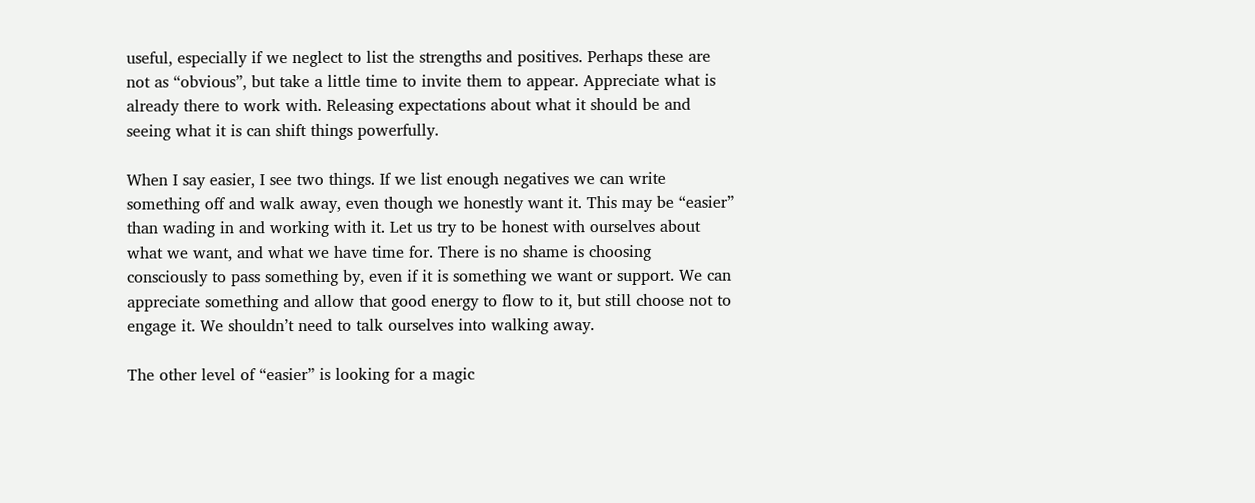useful, especially if we neglect to list the strengths and positives. Perhaps these are not as “obvious”, but take a little time to invite them to appear. Appreciate what is already there to work with. Releasing expectations about what it should be and seeing what it is can shift things powerfully.

When I say easier, I see two things. If we list enough negatives we can write something off and walk away, even though we honestly want it. This may be “easier” than wading in and working with it. Let us try to be honest with ourselves about what we want, and what we have time for. There is no shame is choosing consciously to pass something by, even if it is something we want or support. We can appreciate something and allow that good energy to flow to it, but still choose not to engage it. We shouldn’t need to talk ourselves into walking away.

The other level of “easier” is looking for a magic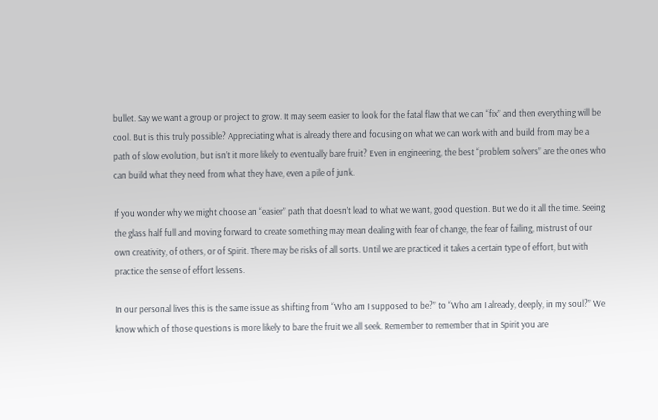bullet. Say we want a group or project to grow. It may seem easier to look for the fatal flaw that we can “fix” and then everything will be cool. But is this truly possible? Appreciating what is already there and focusing on what we can work with and build from may be a path of slow evolution, but isn’t it more likely to eventually bare fruit? Even in engineering, the best “problem solvers” are the ones who can build what they need from what they have, even a pile of junk.

If you wonder why we might choose an “easier” path that doesn’t lead to what we want, good question. But we do it all the time. Seeing the glass half full and moving forward to create something may mean dealing with fear of change, the fear of failing, mistrust of our own creativity, of others, or of Spirit. There may be risks of all sorts. Until we are practiced it takes a certain type of effort, but with practice the sense of effort lessens.

In our personal lives this is the same issue as shifting from “Who am I supposed to be?” to “Who am I already, deeply, in my soul?” We know which of those questions is more likely to bare the fruit we all seek. Remember to remember that in Spirit you are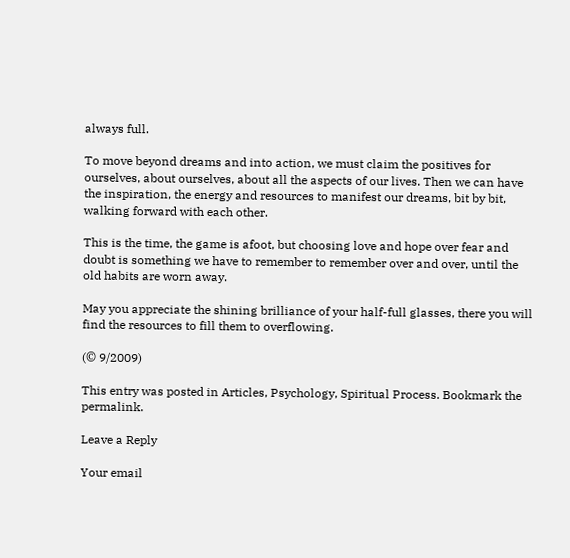always full.

To move beyond dreams and into action, we must claim the positives for ourselves, about ourselves, about all the aspects of our lives. Then we can have the inspiration, the energy and resources to manifest our dreams, bit by bit, walking forward with each other.

This is the time, the game is afoot, but choosing love and hope over fear and doubt is something we have to remember to remember over and over, until the old habits are worn away.

May you appreciate the shining brilliance of your half-full glasses, there you will find the resources to fill them to overflowing.

(© 9/2009)

This entry was posted in Articles, Psychology, Spiritual Process. Bookmark the permalink.

Leave a Reply

Your email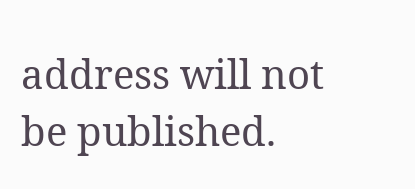address will not be published.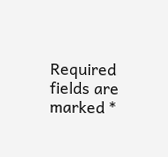Required fields are marked *